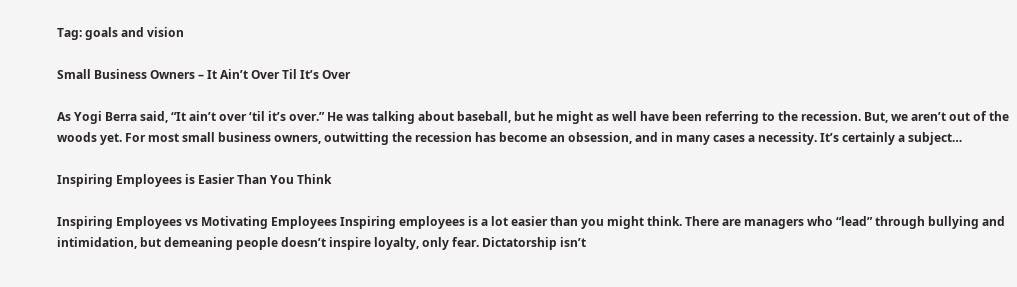Tag: goals and vision

Small Business Owners – It Ain’t Over Til It’s Over

As Yogi Berra said, “It ain’t over ‘til it’s over.” He was talking about baseball, but he might as well have been referring to the recession. But, we aren’t out of the woods yet. For most small business owners, outwitting the recession has become an obsession, and in many cases a necessity. It’s certainly a subject…

Inspiring Employees is Easier Than You Think

Inspiring Employees vs Motivating Employees Inspiring employees is a lot easier than you might think. There are managers who “lead” through bullying and intimidation, but demeaning people doesn’t inspire loyalty, only fear. Dictatorship isn’t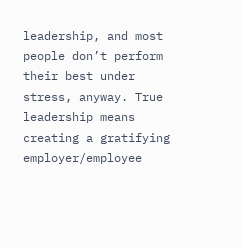leadership, and most people don’t perform their best under stress, anyway. True leadership means creating a gratifying employer/employee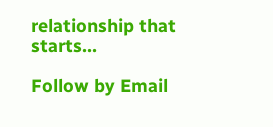relationship that starts…

Follow by Email